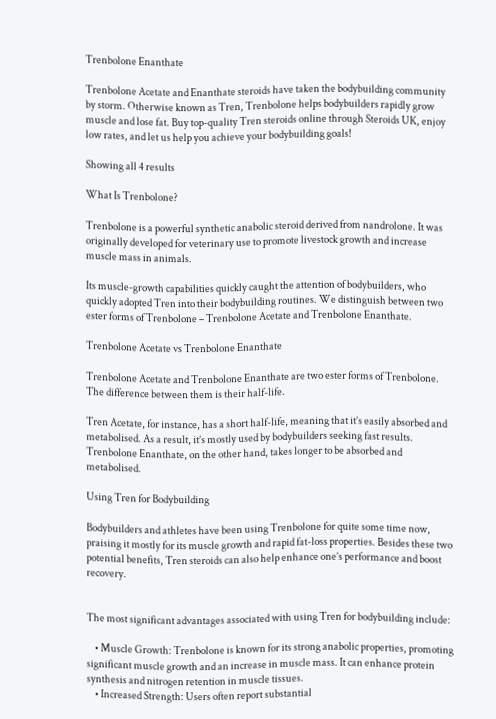Trenbolone Enanthate

Trenbolone Acetate and Enanthate steroids have taken the bodybuilding community by storm. Otherwise known as Tren, Trenbolone helps bodybuilders rapidly grow muscle and lose fat. Buy top-quality Tren steroids online through Steroids UK, enjoy low rates, and let us help you achieve your bodybuilding goals!

Showing all 4 results

What Is Trenbolone?

Trenbolone is a powerful synthetic anabolic steroid derived from nandrolone. It was originally developed for veterinary use to promote livestock growth and increase muscle mass in animals.

Its muscle-growth capabilities quickly caught the attention of bodybuilders, who quickly adopted Tren into their bodybuilding routines. We distinguish between two ester forms of Trenbolone – Trenbolone Acetate and Trenbolone Enanthate.

Trenbolone Acetate vs Trenbolone Enanthate

Trenbolone Acetate and Trenbolone Enanthate are two ester forms of Trenbolone. The difference between them is their half-life.

Tren Acetate, for instance, has a short half-life, meaning that it’s easily absorbed and metabolised. As a result, it’s mostly used by bodybuilders seeking fast results. Trenbolone Enanthate, on the other hand, takes longer to be absorbed and metabolised.

Using Tren for Bodybuilding

Bodybuilders and athletes have been using Trenbolone for quite some time now, praising it mostly for its muscle growth and rapid fat-loss properties. Besides these two potential benefits, Tren steroids can also help enhance one’s performance and boost recovery.


The most significant advantages associated with using Tren for bodybuilding include:

    • Muscle Growth: Trenbolone is known for its strong anabolic properties, promoting significant muscle growth and an increase in muscle mass. It can enhance protein synthesis and nitrogen retention in muscle tissues.
    • Increased Strength: Users often report substantial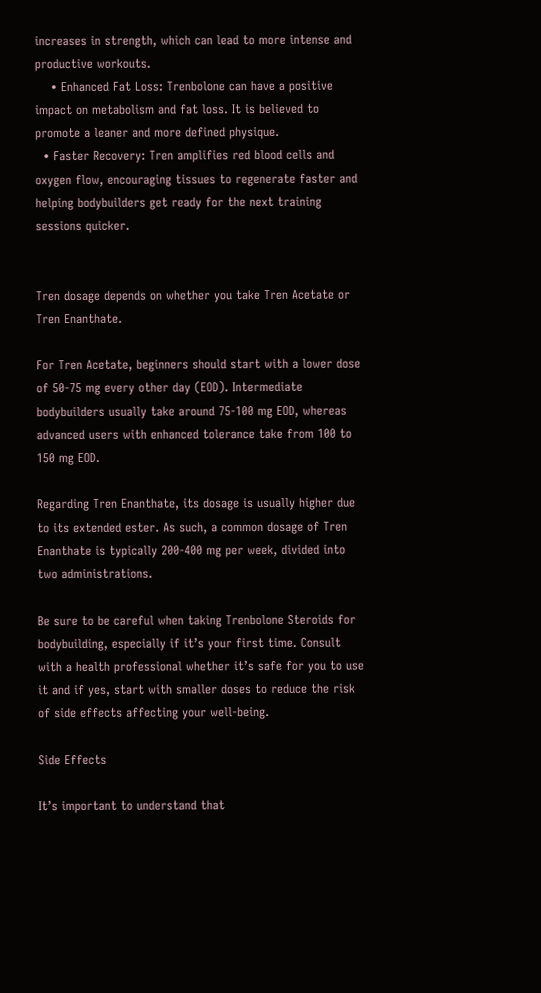increases in strength, which can lead to more intense and productive workouts.
    • Enhanced Fat Loss: Trenbolone can have a positive impact on metabolism and fat loss. It is believed to promote a leaner and more defined physique.
  • Faster Recovery: Tren amplifies red blood cells and oxygen flow, encouraging tissues to regenerate faster and helping bodybuilders get ready for the next training sessions quicker.


Tren dosage depends on whether you take Tren Acetate or Tren Enanthate.

For Tren Acetate, beginners should start with a lower dose of 50-75 mg every other day (EOD). Intermediate bodybuilders usually take around 75-100 mg EOD, whereas advanced users with enhanced tolerance take from 100 to 150 mg EOD.

Regarding Tren Enanthate, its dosage is usually higher due to its extended ester. As such, a common dosage of Tren Enanthate is typically 200-400 mg per week, divided into two administrations.

Be sure to be careful when taking Trenbolone Steroids for bodybuilding, especially if it’s your first time. Consult with a health professional whether it’s safe for you to use it and if yes, start with smaller doses to reduce the risk of side effects affecting your well-being.

Side Effects

It’s important to understand that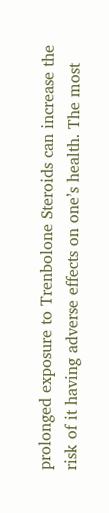prolonged exposure to Trenbolone Steroids can increase the risk of it having adverse effects on one’s health. The most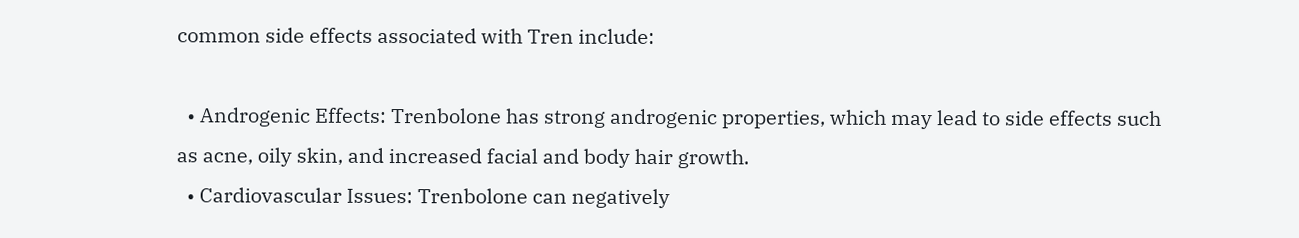common side effects associated with Tren include:

  • Androgenic Effects: Trenbolone has strong androgenic properties, which may lead to side effects such as acne, oily skin, and increased facial and body hair growth.
  • Cardiovascular Issues: Trenbolone can negatively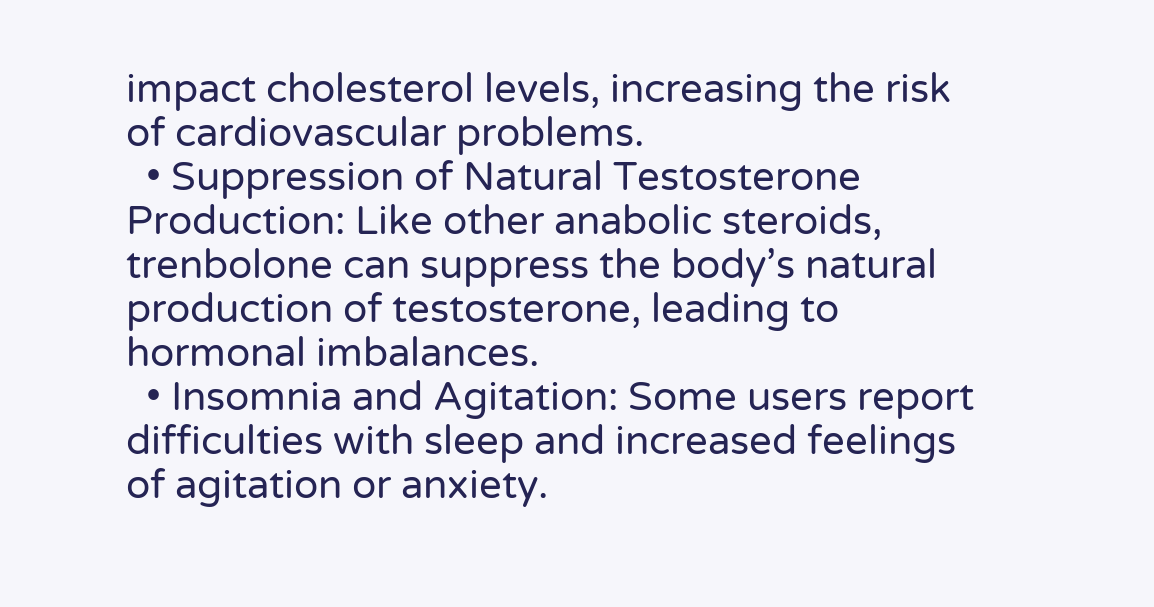impact cholesterol levels, increasing the risk of cardiovascular problems.
  • Suppression of Natural Testosterone Production: Like other anabolic steroids, trenbolone can suppress the body’s natural production of testosterone, leading to hormonal imbalances.
  • Insomnia and Agitation: Some users report difficulties with sleep and increased feelings of agitation or anxiety.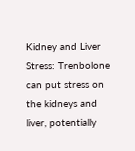Kidney and Liver Stress: Trenbolone can put stress on the kidneys and liver, potentially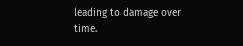leading to damage over time.